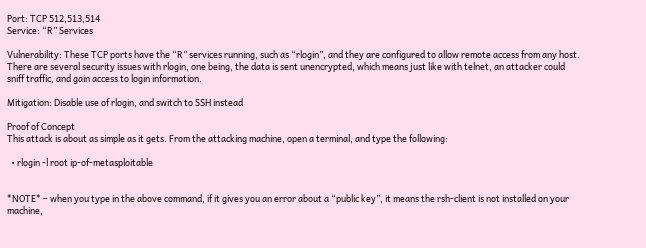Port: TCP 512,513,514
Service: “R” Services

Vulnerability: These TCP ports have the “R” services running, such as “rlogin”, and they are configured to allow remote access from any host. There are several security issues with rlogin, one being, the data is sent unencrypted, which means just like with telnet, an attacker could sniff traffic, and gain access to login information.

Mitigation: Disable use of rlogin, and switch to SSH instead

Proof of Concept
This attack is about as simple as it gets. From the attacking machine, open a terminal, and type the following:

  • rlogin -l root ip-of-metasploitable


*NOTE* – when you type in the above command, if it gives you an error about a “public key”, it means the rsh-client is not installed on your machine,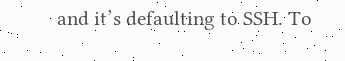and it’s defaulting to SSH. To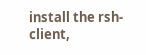install the rsh-client,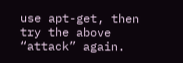use apt-get, then try the above “attack” again.